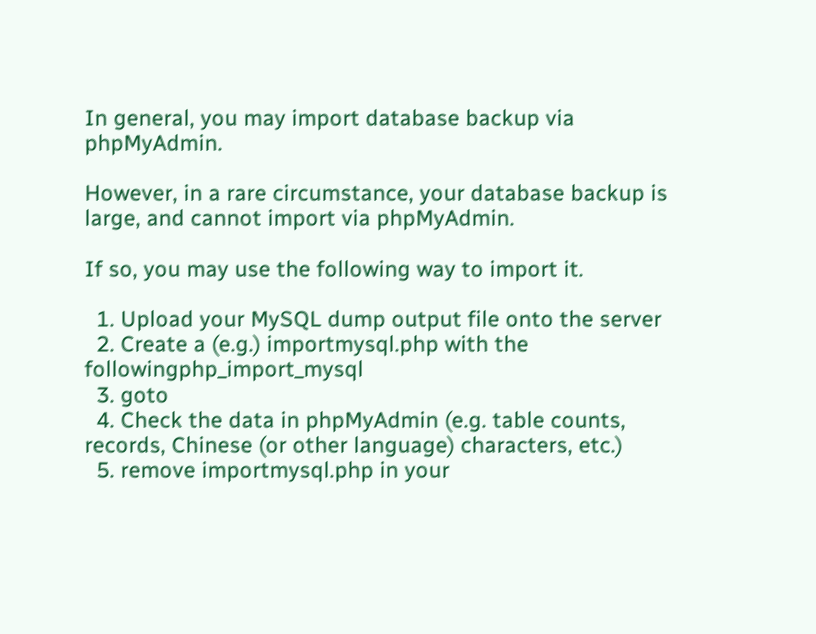In general, you may import database backup via phpMyAdmin.

However, in a rare circumstance, your database backup is large, and cannot import via phpMyAdmin.

If so, you may use the following way to import it.

  1. Upload your MySQL dump output file onto the server
  2. Create a (e.g.) importmysql.php with the followingphp_import_mysql
  3. goto
  4. Check the data in phpMyAdmin (e.g. table counts, records, Chinese (or other language) characters, etc.)
  5. remove importmysql.php in your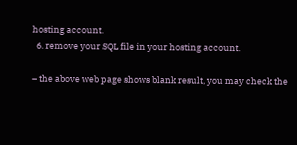hosting account.
  6. remove your SQL file in your hosting account.

– the above web page shows blank result, you may check the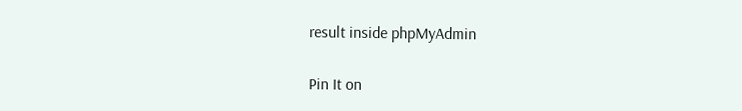result inside phpMyAdmin

Pin It on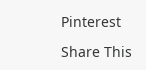Pinterest

Share This